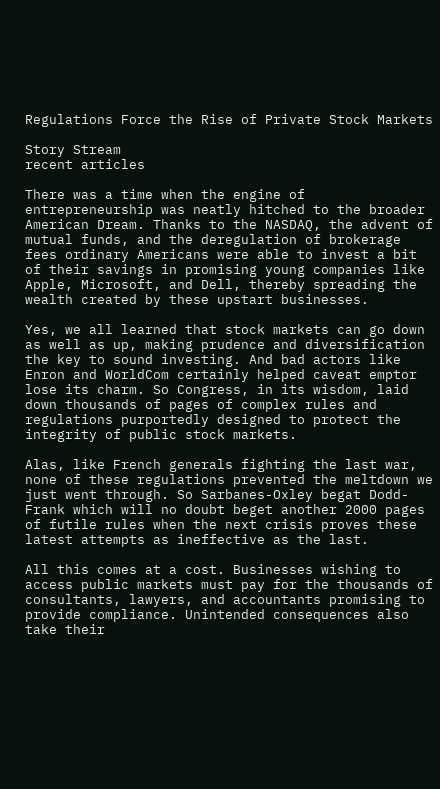Regulations Force the Rise of Private Stock Markets

Story Stream
recent articles

There was a time when the engine of entrepreneurship was neatly hitched to the broader American Dream. Thanks to the NASDAQ, the advent of mutual funds, and the deregulation of brokerage fees ordinary Americans were able to invest a bit of their savings in promising young companies like Apple, Microsoft, and Dell, thereby spreading the wealth created by these upstart businesses.

Yes, we all learned that stock markets can go down as well as up, making prudence and diversification the key to sound investing. And bad actors like Enron and WorldCom certainly helped caveat emptor lose its charm. So Congress, in its wisdom, laid down thousands of pages of complex rules and regulations purportedly designed to protect the integrity of public stock markets.

Alas, like French generals fighting the last war, none of these regulations prevented the meltdown we just went through. So Sarbanes-Oxley begat Dodd-Frank which will no doubt beget another 2000 pages of futile rules when the next crisis proves these latest attempts as ineffective as the last.

All this comes at a cost. Businesses wishing to access public markets must pay for the thousands of consultants, lawyers, and accountants promising to provide compliance. Unintended consequences also take their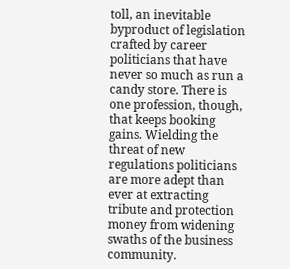toll, an inevitable byproduct of legislation crafted by career politicians that have never so much as run a candy store. There is one profession, though, that keeps booking gains. Wielding the threat of new regulations politicians are more adept than ever at extracting tribute and protection money from widening swaths of the business community.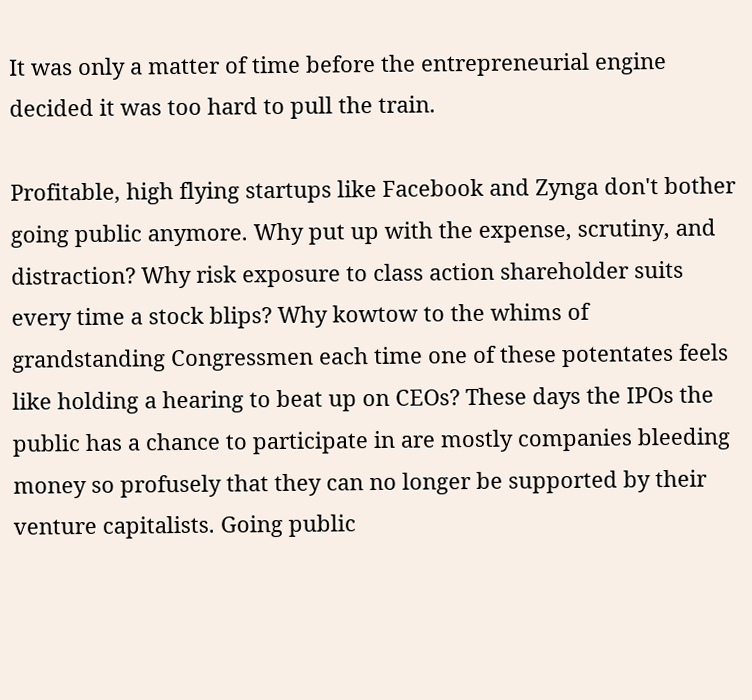It was only a matter of time before the entrepreneurial engine decided it was too hard to pull the train.

Profitable, high flying startups like Facebook and Zynga don't bother going public anymore. Why put up with the expense, scrutiny, and distraction? Why risk exposure to class action shareholder suits every time a stock blips? Why kowtow to the whims of grandstanding Congressmen each time one of these potentates feels like holding a hearing to beat up on CEOs? These days the IPOs the public has a chance to participate in are mostly companies bleeding money so profusely that they can no longer be supported by their venture capitalists. Going public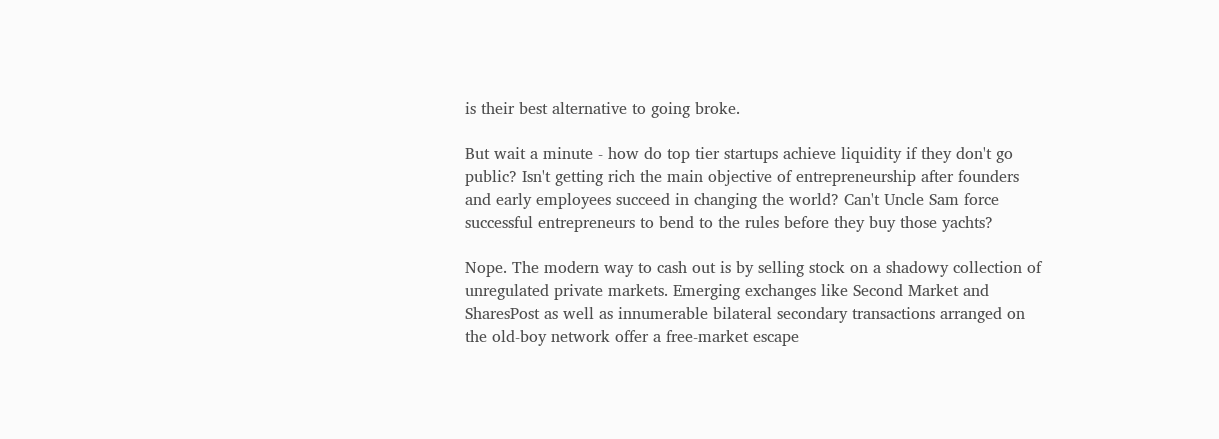is their best alternative to going broke.

But wait a minute - how do top tier startups achieve liquidity if they don't go public? Isn't getting rich the main objective of entrepreneurship after founders and early employees succeed in changing the world? Can't Uncle Sam force successful entrepreneurs to bend to the rules before they buy those yachts?

Nope. The modern way to cash out is by selling stock on a shadowy collection of unregulated private markets. Emerging exchanges like Second Market and SharesPost as well as innumerable bilateral secondary transactions arranged on the old-boy network offer a free-market escape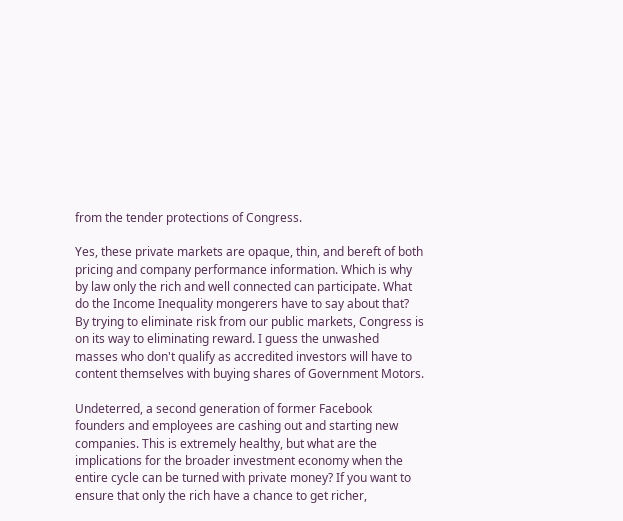from the tender protections of Congress.

Yes, these private markets are opaque, thin, and bereft of both pricing and company performance information. Which is why by law only the rich and well connected can participate. What do the Income Inequality mongerers have to say about that? By trying to eliminate risk from our public markets, Congress is on its way to eliminating reward. I guess the unwashed masses who don't qualify as accredited investors will have to content themselves with buying shares of Government Motors.

Undeterred, a second generation of former Facebook founders and employees are cashing out and starting new companies. This is extremely healthy, but what are the implications for the broader investment economy when the entire cycle can be turned with private money? If you want to ensure that only the rich have a chance to get richer,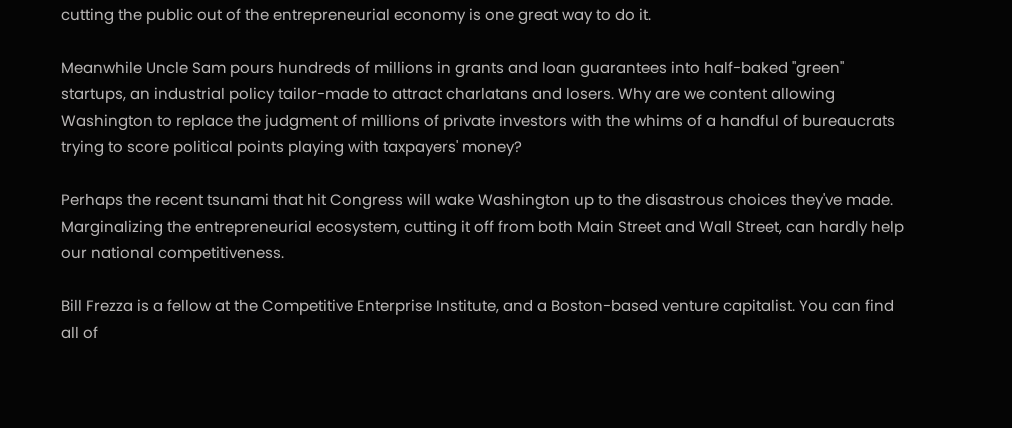cutting the public out of the entrepreneurial economy is one great way to do it.

Meanwhile Uncle Sam pours hundreds of millions in grants and loan guarantees into half-baked "green" startups, an industrial policy tailor-made to attract charlatans and losers. Why are we content allowing Washington to replace the judgment of millions of private investors with the whims of a handful of bureaucrats trying to score political points playing with taxpayers' money?

Perhaps the recent tsunami that hit Congress will wake Washington up to the disastrous choices they've made. Marginalizing the entrepreneurial ecosystem, cutting it off from both Main Street and Wall Street, can hardly help our national competitiveness.

Bill Frezza is a fellow at the Competitive Enterprise Institute, and a Boston-based venture capitalist. You can find all of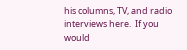his columns, TV, and radio interviews here.  If you would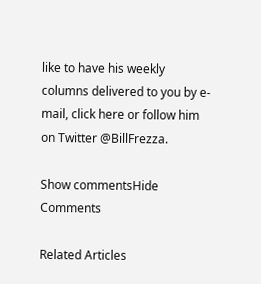like to have his weekly columns delivered to you by e-mail, click here or follow him on Twitter @BillFrezza.

Show commentsHide Comments

Related Articles